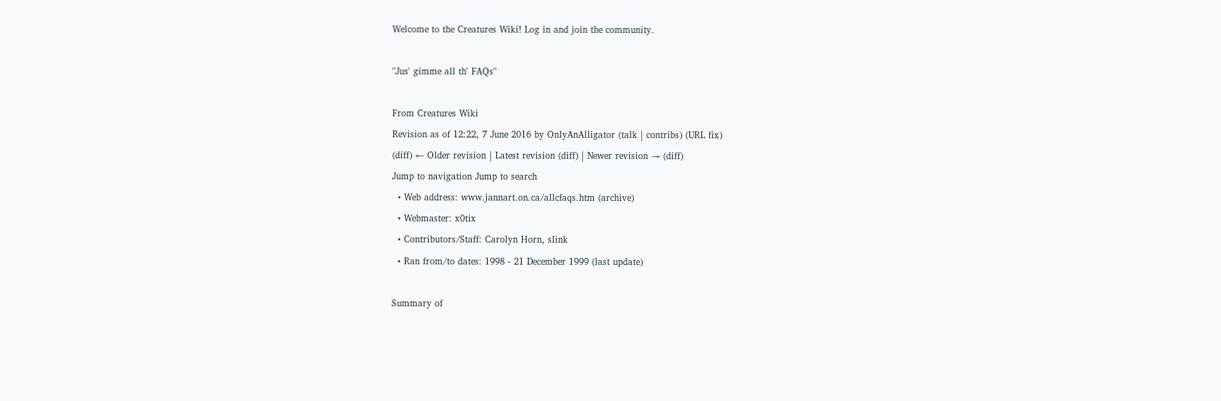Welcome to the Creatures Wiki! Log in and join the community.

"Jus' gimme all th' FAQs"

From Creatures Wiki
Revision as of 12:22, 7 June 2016 by OnlyAnAlligator (talk | contribs) (URL fix)
(diff) ← Older revision | Latest revision (diff) | Newer revision → (diff)
Jump to navigation Jump to search
  • Web address: www.jannart.on.ca/allcfaqs.htm (archive)
  • Webmaster: x0tix
  • Contributors/Staff: Carolyn Horn, slink
  • Ran from/to dates: 1998 - 21 December 1999 (last update)

Summary of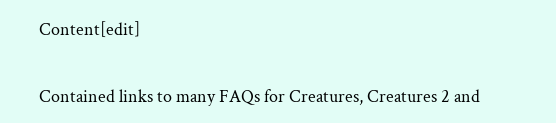Content[edit]

Contained links to many FAQs for Creatures, Creatures 2 and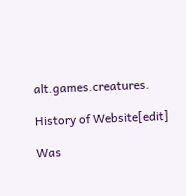alt.games.creatures.

History of Website[edit]

Was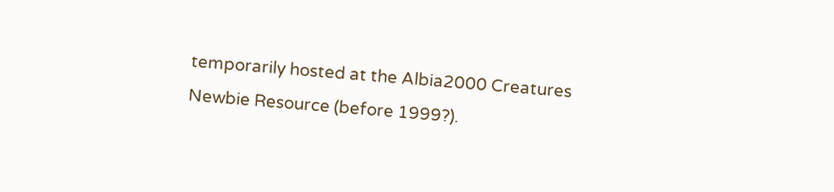temporarily hosted at the Albia2000 Creatures Newbie Resource (before 1999?).